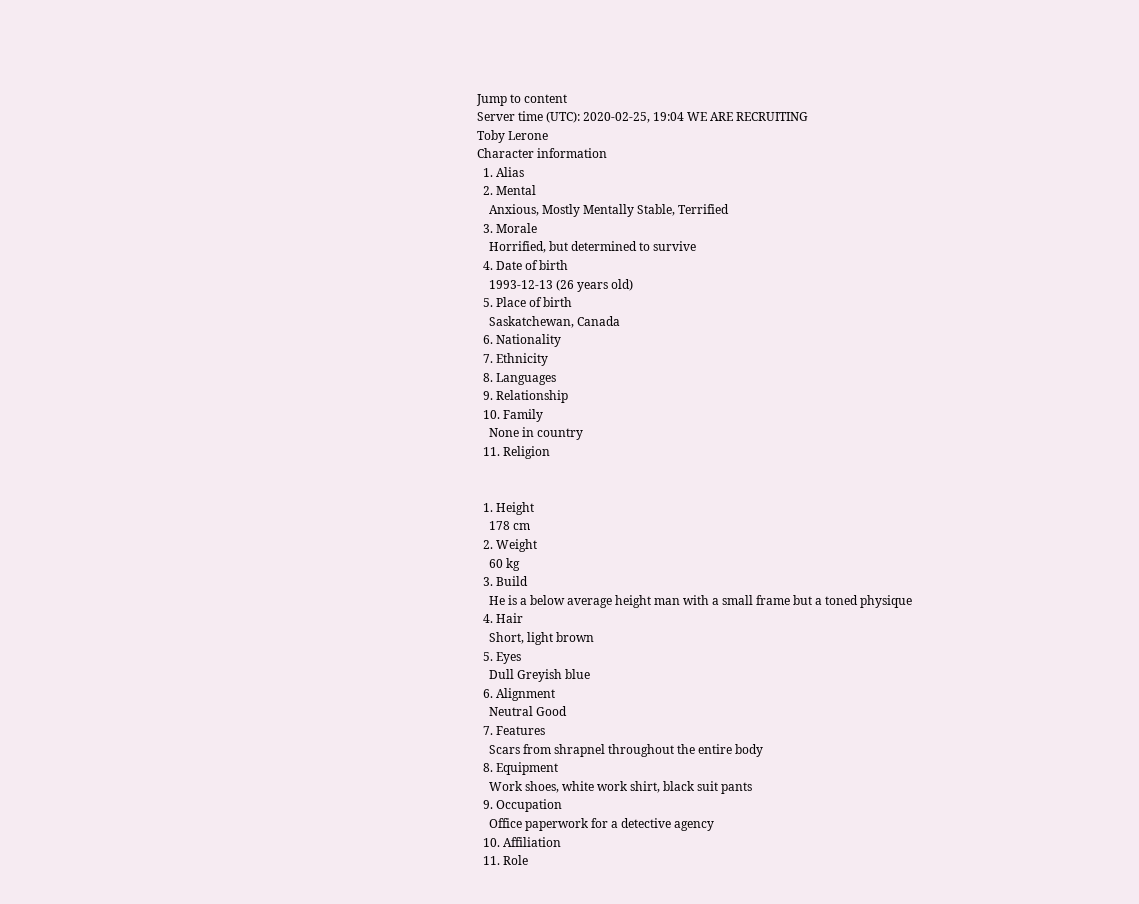Jump to content
Server time (UTC): 2020-02-25, 19:04 WE ARE RECRUITING
Toby Lerone
Character information
  1. Alias
  2. Mental
    Anxious, Mostly Mentally Stable, Terrified
  3. Morale
    Horrified, but determined to survive
  4. Date of birth
    1993-12-13 (26 years old)
  5. Place of birth
    Saskatchewan, Canada
  6. Nationality
  7. Ethnicity
  8. Languages
  9. Relationship
  10. Family
    None in country
  11. Religion


  1. Height
    178 cm
  2. Weight
    60 kg
  3. Build
    He is a below average height man with a small frame but a toned physique
  4. Hair
    Short, light brown
  5. Eyes
    Dull Greyish blue
  6. Alignment
    Neutral Good
  7. Features
    Scars from shrapnel throughout the entire body
  8. Equipment
    Work shoes, white work shirt, black suit pants
  9. Occupation
    Office paperwork for a detective agency
  10. Affiliation
  11. Role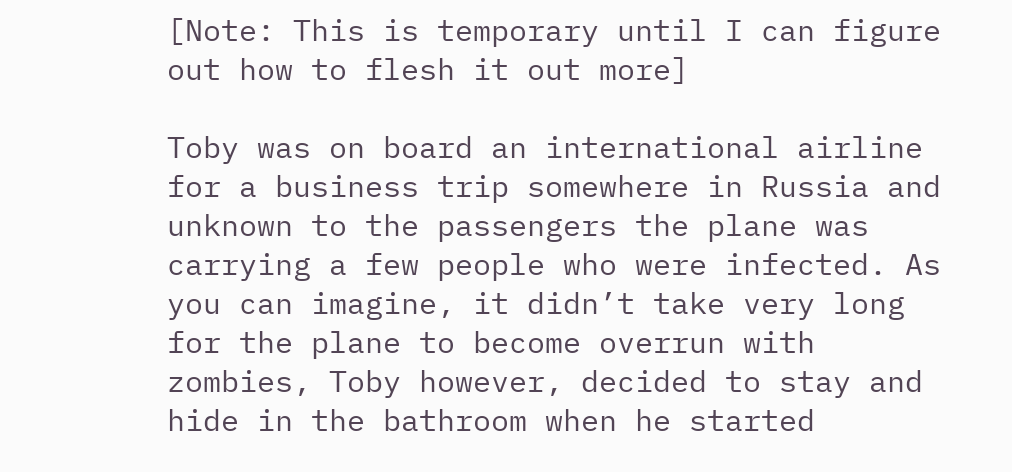[Note: This is temporary until I can figure out how to flesh it out more]

Toby was on board an international airline for a business trip somewhere in Russia and unknown to the passengers the plane was carrying a few people who were infected. As you can imagine, it didn’t take very long for the plane to become overrun with zombies, Toby however, decided to stay and hide in the bathroom when he started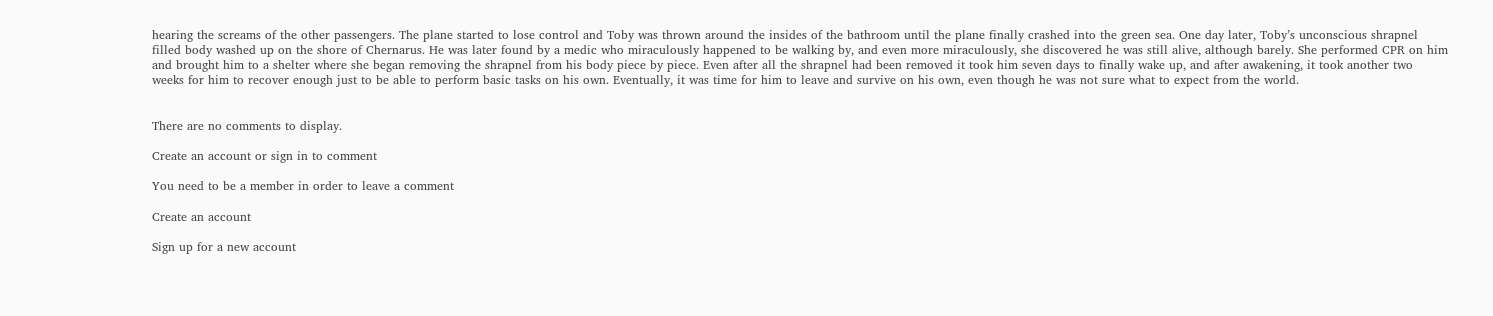hearing the screams of the other passengers. The plane started to lose control and Toby was thrown around the insides of the bathroom until the plane finally crashed into the green sea. One day later, Toby’s unconscious shrapnel filled body washed up on the shore of Chernarus. He was later found by a medic who miraculously happened to be walking by, and even more miraculously, she discovered he was still alive, although barely. She performed CPR on him and brought him to a shelter where she began removing the shrapnel from his body piece by piece. Even after all the shrapnel had been removed it took him seven days to finally wake up, and after awakening, it took another two weeks for him to recover enough just to be able to perform basic tasks on his own. Eventually, it was time for him to leave and survive on his own, even though he was not sure what to expect from the world.


There are no comments to display.

Create an account or sign in to comment

You need to be a member in order to leave a comment

Create an account

Sign up for a new account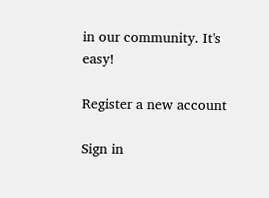in our community. It's easy!

Register a new account

Sign in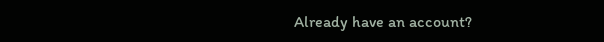Already have an account?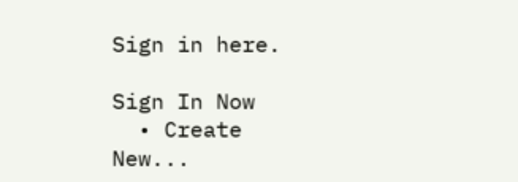Sign in here.

Sign In Now
  • Create New...